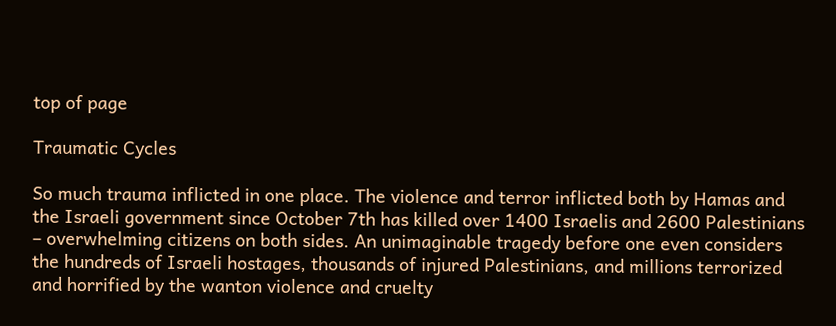top of page

Traumatic Cycles

So much trauma inflicted in one place. The violence and terror inflicted both by Hamas and the Israeli government since October 7th has killed over 1400 Israelis and 2600 Palestinians – overwhelming citizens on both sides. An unimaginable tragedy before one even considers the hundreds of Israeli hostages, thousands of injured Palestinians, and millions terrorized and horrified by the wanton violence and cruelty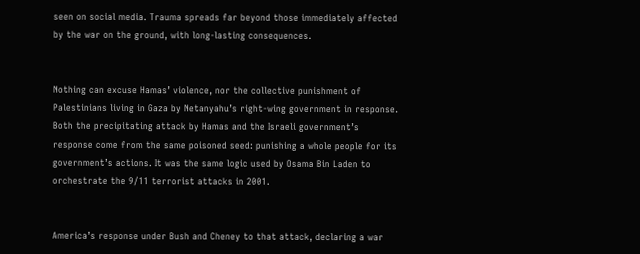seen on social media. Trauma spreads far beyond those immediately affected by the war on the ground, with long-lasting consequences.


Nothing can excuse Hamas’ violence, nor the collective punishment of Palestinians living in Gaza by Netanyahu’s right-wing government in response. Both the precipitating attack by Hamas and the Israeli government’s response come from the same poisoned seed: punishing a whole people for its government’s actions. It was the same logic used by Osama Bin Laden to orchestrate the 9/11 terrorist attacks in 2001.


America’s response under Bush and Cheney to that attack, declaring a war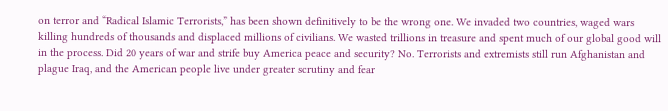on terror and “Radical Islamic Terrorists,” has been shown definitively to be the wrong one. We invaded two countries, waged wars killing hundreds of thousands and displaced millions of civilians. We wasted trillions in treasure and spent much of our global good will in the process. Did 20 years of war and strife buy America peace and security? No. Terrorists and extremists still run Afghanistan and plague Iraq, and the American people live under greater scrutiny and fear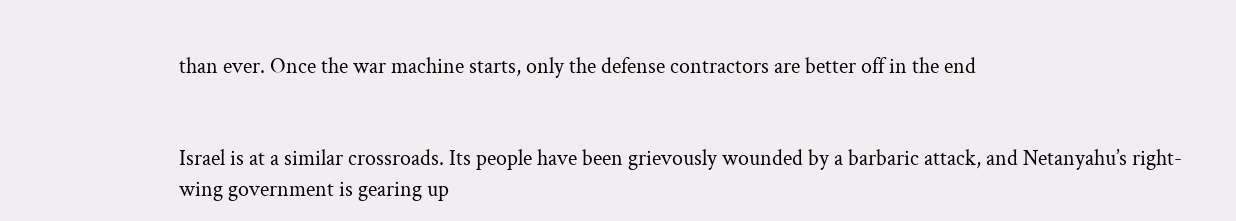than ever. Once the war machine starts, only the defense contractors are better off in the end


Israel is at a similar crossroads. Its people have been grievously wounded by a barbaric attack, and Netanyahu’s right-wing government is gearing up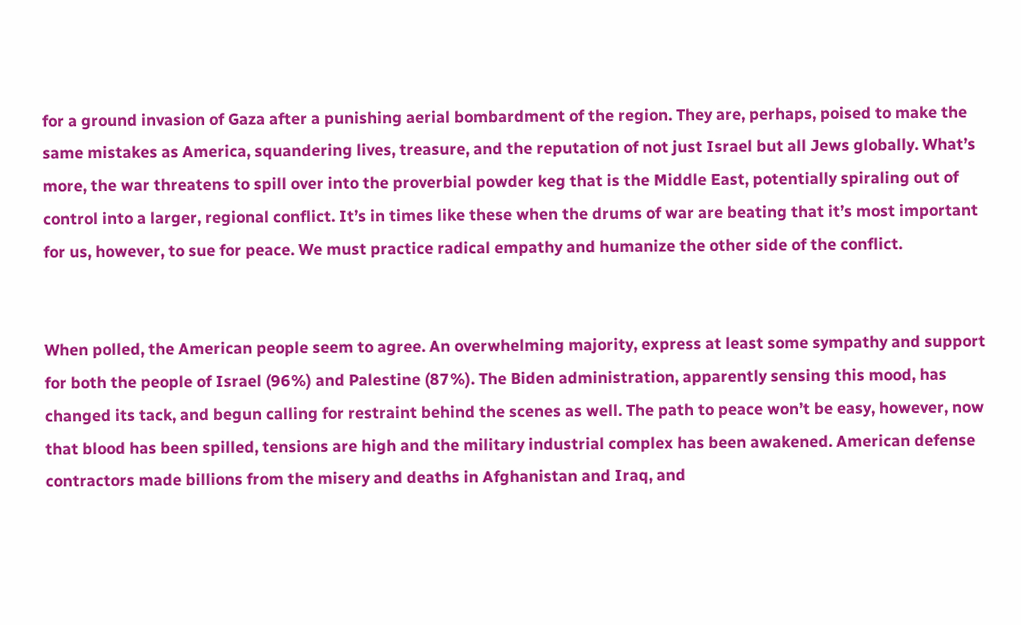for a ground invasion of Gaza after a punishing aerial bombardment of the region. They are, perhaps, poised to make the same mistakes as America, squandering lives, treasure, and the reputation of not just Israel but all Jews globally. What’s more, the war threatens to spill over into the proverbial powder keg that is the Middle East, potentially spiraling out of control into a larger, regional conflict. It’s in times like these when the drums of war are beating that it’s most important for us, however, to sue for peace. We must practice radical empathy and humanize the other side of the conflict.


When polled, the American people seem to agree. An overwhelming majority, express at least some sympathy and support for both the people of Israel (96%) and Palestine (87%). The Biden administration, apparently sensing this mood, has changed its tack, and begun calling for restraint behind the scenes as well. The path to peace won’t be easy, however, now that blood has been spilled, tensions are high and the military industrial complex has been awakened. American defense contractors made billions from the misery and deaths in Afghanistan and Iraq, and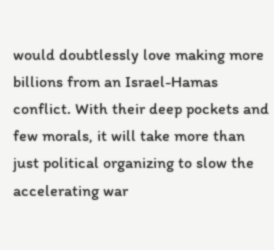would doubtlessly love making more billions from an Israel-Hamas conflict. With their deep pockets and few morals, it will take more than just political organizing to slow the accelerating war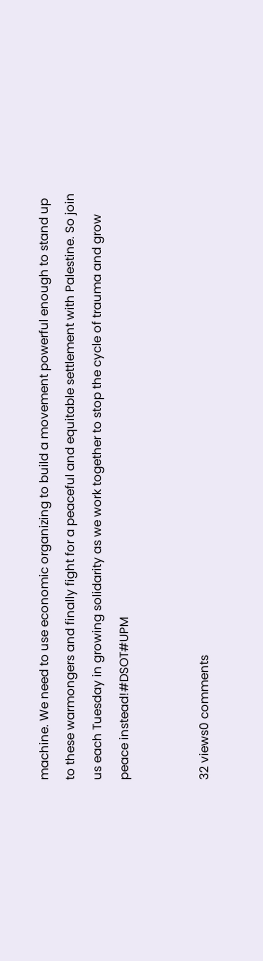machine. We need to use economic organizing to build a movement powerful enough to stand up to these warmongers and finally fight for a peaceful and equitable settlement with Palestine. So join us each Tuesday in growing solidarity as we work together to stop the cycle of trauma and grow peace instead!#DSOT#UPM


32 views0 comments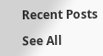Recent Posts

See All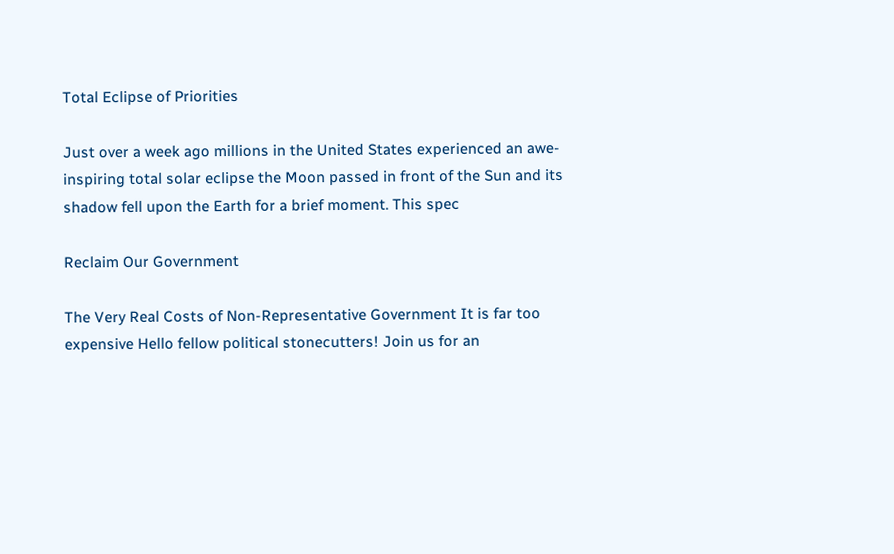Total Eclipse of Priorities

Just over a week ago millions in the United States experienced an awe-inspiring total solar eclipse the Moon passed in front of the Sun and its shadow fell upon the Earth for a brief moment. This spec

Reclaim Our Government

The Very Real Costs of Non-Representative Government It is far too expensive Hello fellow political stonecutters! Join us for an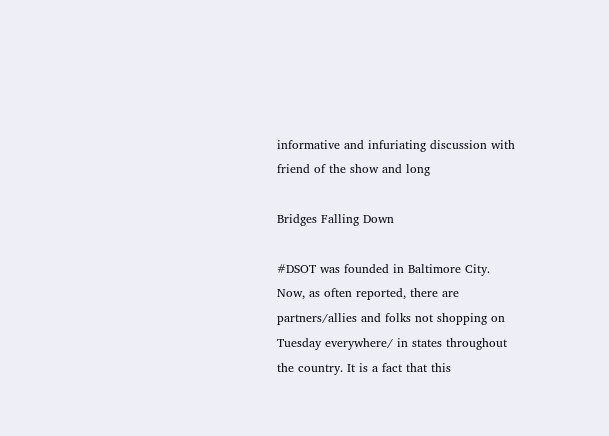informative and infuriating discussion with friend of the show and long

Bridges Falling Down

#DSOT was founded in Baltimore City.  Now, as often reported, there are partners/allies and folks not shopping on Tuesday everywhere/ in states throughout the country. It is a fact that this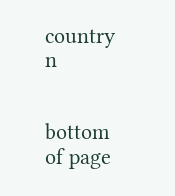country n


bottom of page